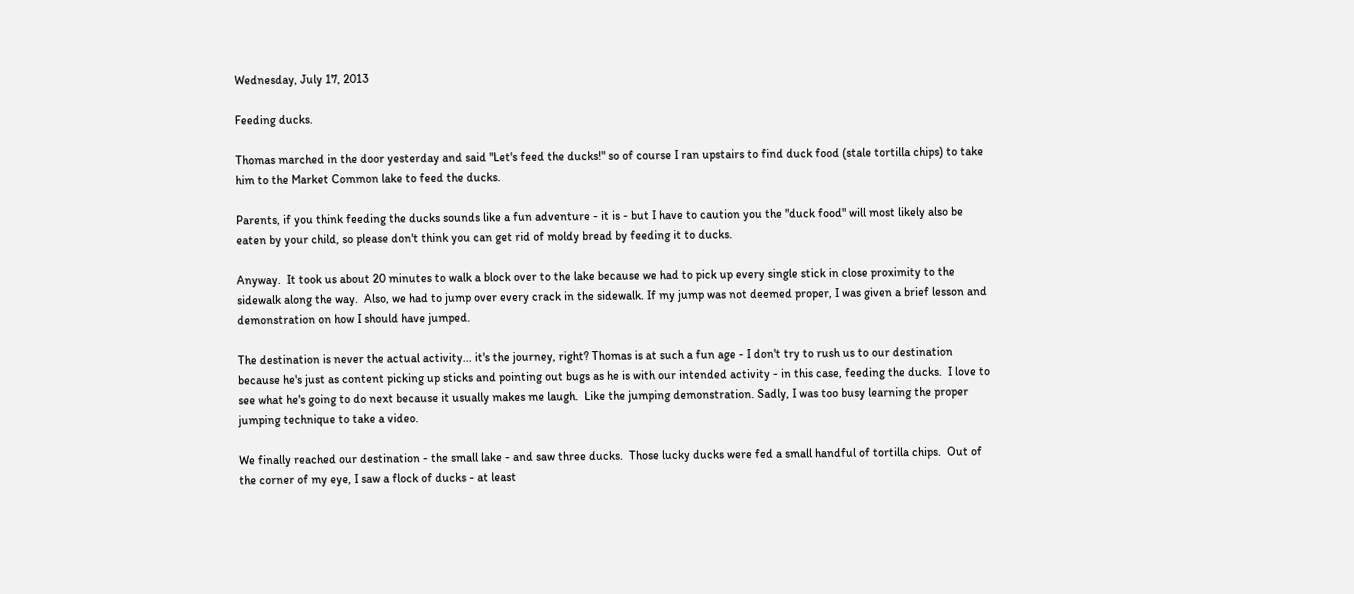Wednesday, July 17, 2013

Feeding ducks.

Thomas marched in the door yesterday and said "Let's feed the ducks!" so of course I ran upstairs to find duck food (stale tortilla chips) to take him to the Market Common lake to feed the ducks.

Parents, if you think feeding the ducks sounds like a fun adventure - it is - but I have to caution you the "duck food" will most likely also be eaten by your child, so please don't think you can get rid of moldy bread by feeding it to ducks.

Anyway.  It took us about 20 minutes to walk a block over to the lake because we had to pick up every single stick in close proximity to the sidewalk along the way.  Also, we had to jump over every crack in the sidewalk. If my jump was not deemed proper, I was given a brief lesson and demonstration on how I should have jumped.

The destination is never the actual activity... it's the journey, right? Thomas is at such a fun age - I don't try to rush us to our destination because he's just as content picking up sticks and pointing out bugs as he is with our intended activity - in this case, feeding the ducks.  I love to see what he's going to do next because it usually makes me laugh.  Like the jumping demonstration. Sadly, I was too busy learning the proper jumping technique to take a video.

We finally reached our destination - the small lake - and saw three ducks.  Those lucky ducks were fed a small handful of tortilla chips.  Out of the corner of my eye, I saw a flock of ducks - at least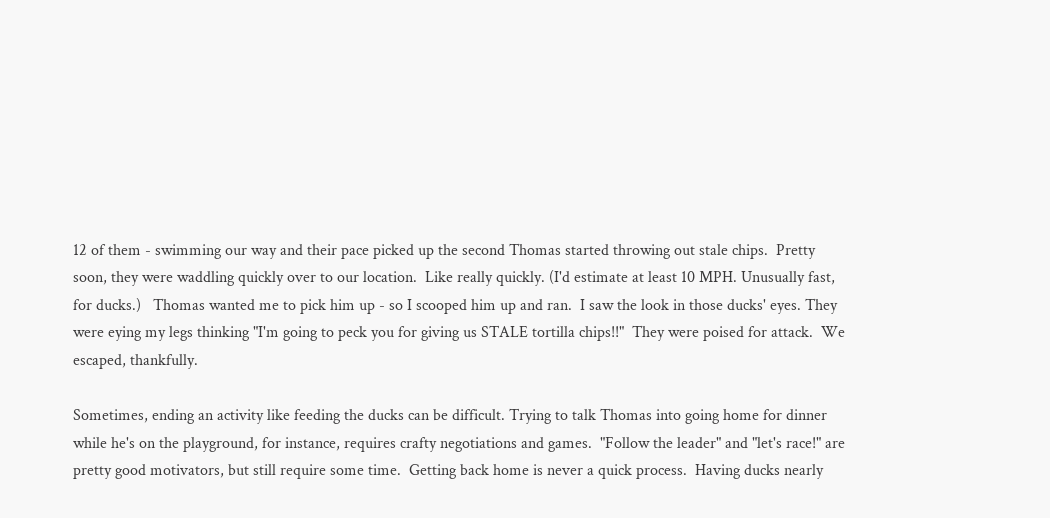12 of them - swimming our way and their pace picked up the second Thomas started throwing out stale chips.  Pretty soon, they were waddling quickly over to our location.  Like really quickly. (I'd estimate at least 10 MPH. Unusually fast, for ducks.)   Thomas wanted me to pick him up - so I scooped him up and ran.  I saw the look in those ducks' eyes. They were eying my legs thinking "I'm going to peck you for giving us STALE tortilla chips!!"  They were poised for attack.  We escaped, thankfully.

Sometimes, ending an activity like feeding the ducks can be difficult. Trying to talk Thomas into going home for dinner while he's on the playground, for instance, requires crafty negotiations and games.  "Follow the leader" and "let's race!" are pretty good motivators, but still require some time.  Getting back home is never a quick process.  Having ducks nearly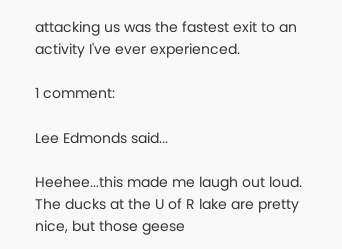attacking us was the fastest exit to an activity I've ever experienced.

1 comment:

Lee Edmonds said...

Heehee...this made me laugh out loud. The ducks at the U of R lake are pretty nice, but those geese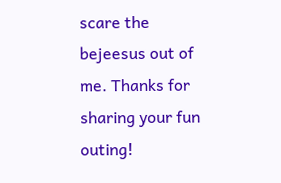scare the bejeesus out of me. Thanks for sharing your fun outing!